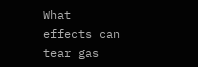What effects can tear gas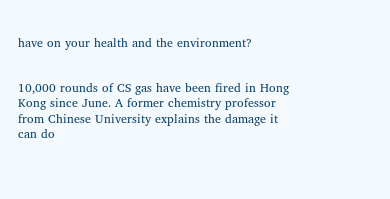have on your health and the environment?


10,000 rounds of CS gas have been fired in Hong Kong since June. A former chemistry professor from Chinese University explains the damage it can do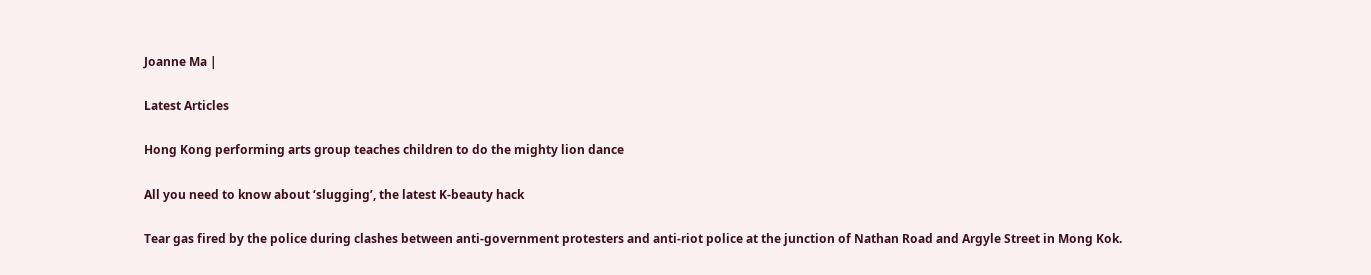Joanne Ma |

Latest Articles

Hong Kong performing arts group teaches children to do the mighty lion dance

All you need to know about ‘slugging’, the latest K-beauty hack

Tear gas fired by the police during clashes between anti-government protesters and anti-riot police at the junction of Nathan Road and Argyle Street in Mong Kok.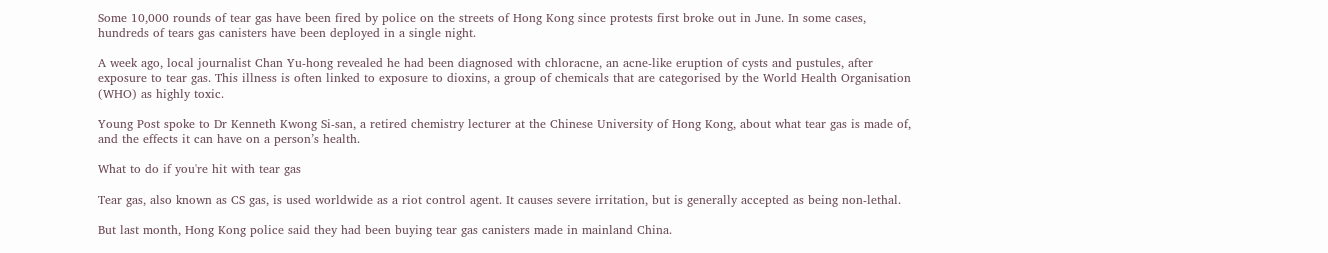Some 10,000 rounds of tear gas have been fired by police on the streets of Hong Kong since protests first broke out in June. In some cases, hundreds of tears gas canisters have been deployed in a single night.

A week ago, local journalist Chan Yu-hong revealed he had been diagnosed with chloracne, an acne-like eruption of cysts and pustules, after exposure to tear gas. This illness is often linked to exposure to dioxins, a group of chemicals that are categorised by the World Health Organisation (WHO) as highly toxic.

Young Post spoke to Dr Kenneth Kwong Si-san, a retired chemistry lecturer at the Chinese University of Hong Kong, about what tear gas is made of, and the effects it can have on a person’s health.

What to do if you're hit with tear gas

Tear gas, also known as CS gas, is used worldwide as a riot control agent. It causes severe irritation, but is generally accepted as being non-lethal.

But last month, Hong Kong police said they had been buying tear gas canisters made in mainland China.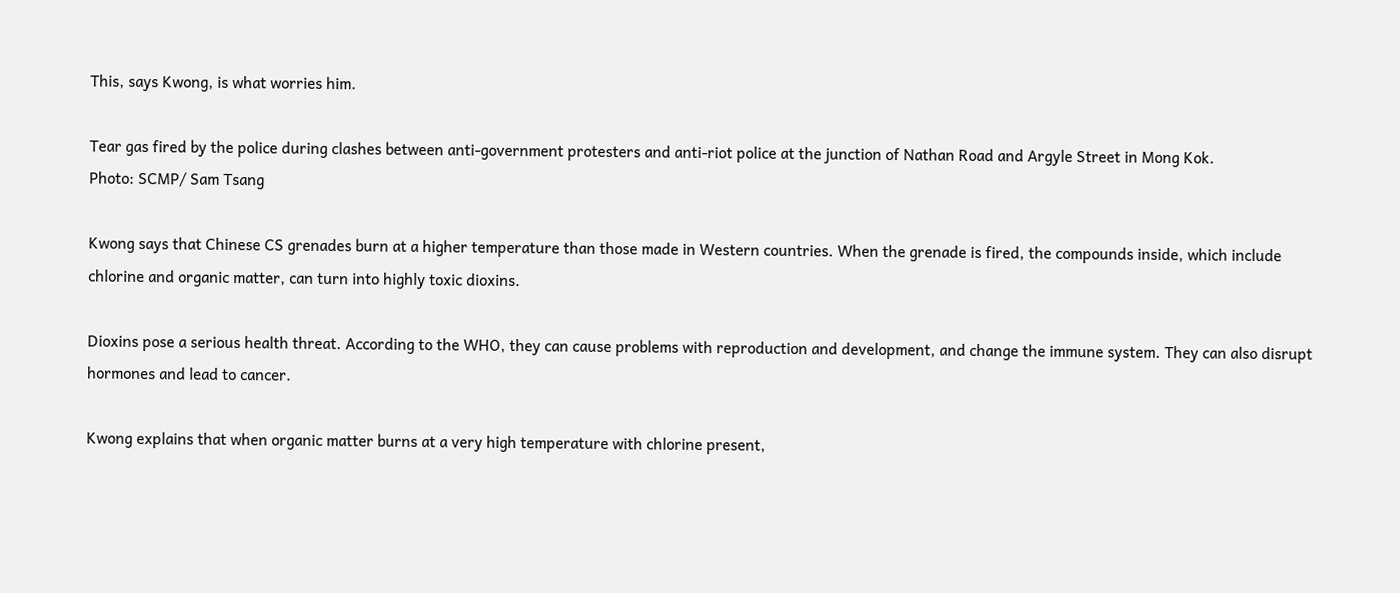This, says Kwong, is what worries him.

Tear gas fired by the police during clashes between anti-government protesters and anti-riot police at the junction of Nathan Road and Argyle Street in Mong Kok.
Photo: SCMP/ Sam Tsang

Kwong says that Chinese CS grenades burn at a higher temperature than those made in Western countries. When the grenade is fired, the compounds inside, which include chlorine and organic matter, can turn into highly toxic dioxins.

Dioxins pose a serious health threat. According to the WHO, they can cause problems with reproduction and development, and change the immune system. They can also disrupt hormones and lead to cancer.

Kwong explains that when organic matter burns at a very high temperature with chlorine present,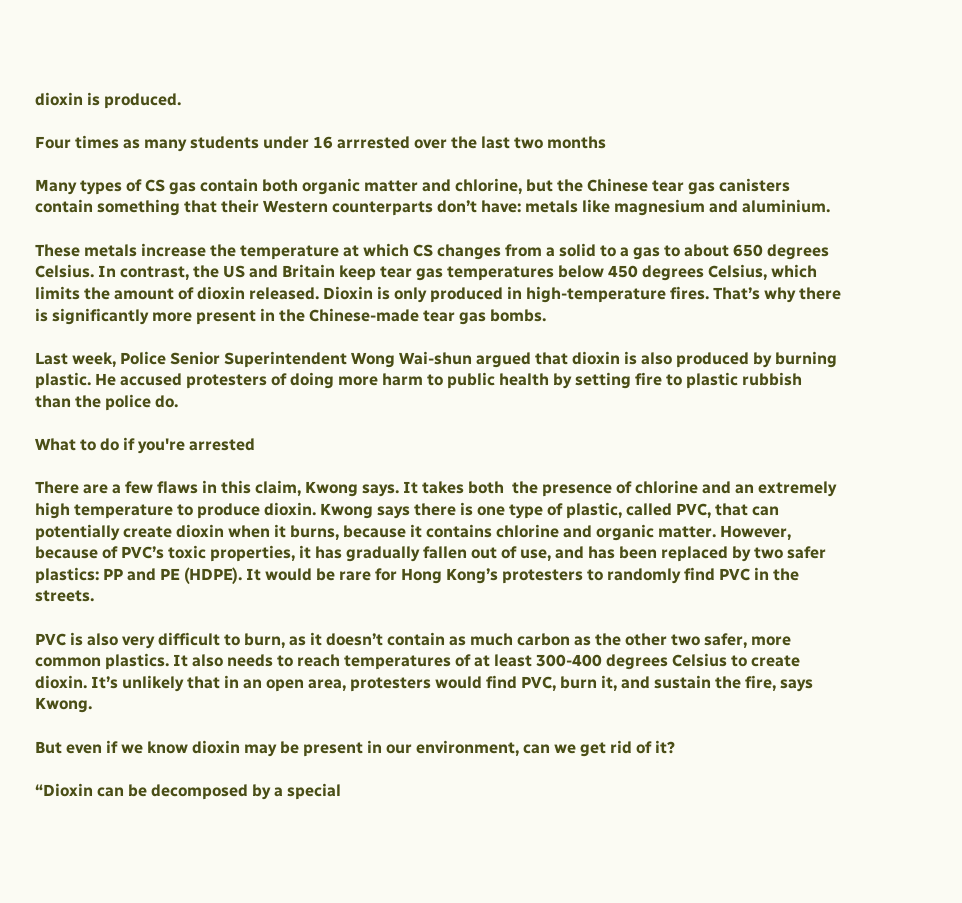dioxin is produced.

Four times as many students under 16 arrrested over the last two months

Many types of CS gas contain both organic matter and chlorine, but the Chinese tear gas canisters contain something that their Western counterparts don’t have: metals like magnesium and aluminium.

These metals increase the temperature at which CS changes from a solid to a gas to about 650 degrees Celsius. In contrast, the US and Britain keep tear gas temperatures below 450 degrees Celsius, which limits the amount of dioxin released. Dioxin is only produced in high-temperature fires. That’s why there is significantly more present in the Chinese-made tear gas bombs.

Last week, Police Senior Superintendent Wong Wai-shun argued that dioxin is also produced by burning plastic. He accused protesters of doing more harm to public health by setting fire to plastic rubbish than the police do.

What to do if you're arrested

There are a few flaws in this claim, Kwong says. It takes both  the presence of chlorine and an extremely high temperature to produce dioxin. Kwong says there is one type of plastic, called PVC, that can potentially create dioxin when it burns, because it contains chlorine and organic matter. However, because of PVC’s toxic properties, it has gradually fallen out of use, and has been replaced by two safer plastics: PP and PE (HDPE). It would be rare for Hong Kong’s protesters to randomly find PVC in the streets.

PVC is also very difficult to burn, as it doesn’t contain as much carbon as the other two safer, more common plastics. It also needs to reach temperatures of at least 300-400 degrees Celsius to create dioxin. It’s unlikely that in an open area, protesters would find PVC, burn it, and sustain the fire, says Kwong.

But even if we know dioxin may be present in our environment, can we get rid of it?

“Dioxin can be decomposed by a special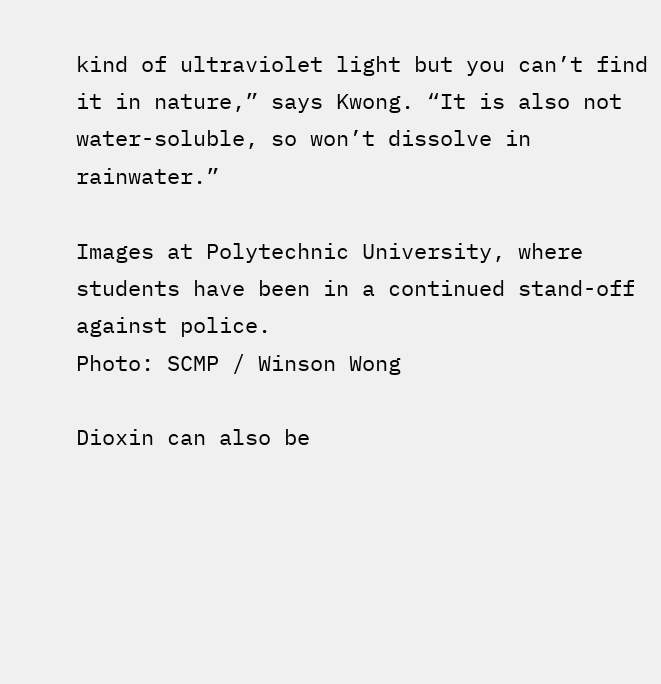kind of ultraviolet light but you can’t find it in nature,” says Kwong. “It is also not water-soluble, so won’t dissolve in rainwater.”

Images at Polytechnic University, where students have been in a continued stand-off against police.
Photo: SCMP / Winson Wong

Dioxin can also be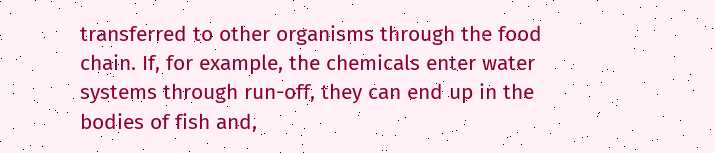transferred to other organisms through the food chain. If, for example, the chemicals enter water systems through run-off, they can end up in the bodies of fish and,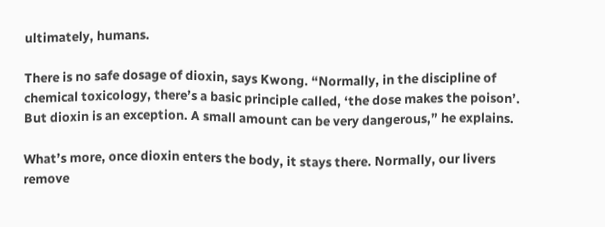ultimately, humans.

There is no safe dosage of dioxin, says Kwong. “Normally, in the discipline of chemical toxicology, there’s a basic principle called, ‘the dose makes the poison’. But dioxin is an exception. A small amount can be very dangerous,” he explains.

What’s more, once dioxin enters the body, it stays there. Normally, our livers remove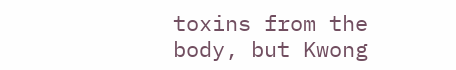toxins from the body, but Kwong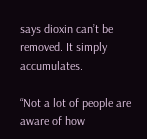says dioxin can’t be removed. It simply accumulates.

“Not a lot of people are aware of how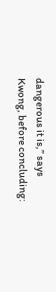dangerous it is,” says Kwong, before concluding: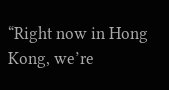“Right now in Hong Kong, we’re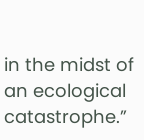in the midst of an ecological catastrophe.”